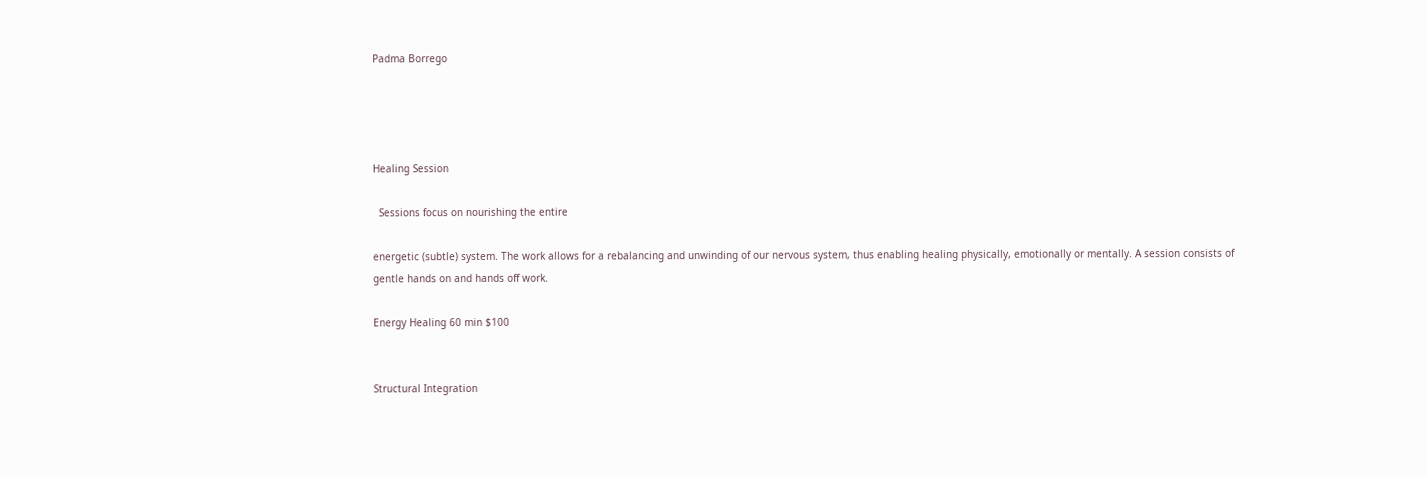Padma Borrego




Healing Session

  Sessions focus on nourishing the entire

energetic (subtle) system. The work allows for a rebalancing and unwinding of our nervous system, thus enabling healing physically, emotionally or mentally. A session consists of gentle hands on and hands off work.

Energy Healing 60 min $100


Structural Integration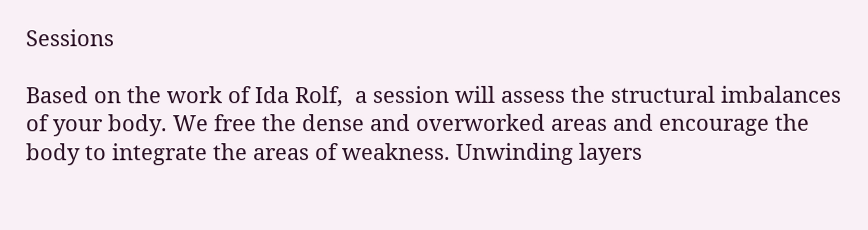Sessions

Based on the work of Ida Rolf,  a session will assess the structural imbalances of your body. We free the dense and overworked areas and encourage the body to integrate the areas of weakness. Unwinding layers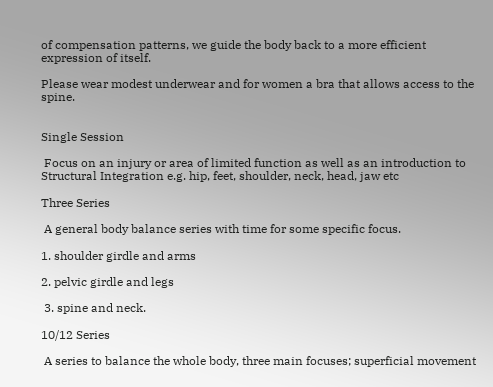of compensation patterns, we guide the body back to a more efficient expression of itself.

Please wear modest underwear and for women a bra that allows access to the spine.


Single Session

 Focus on an injury or area of limited function as well as an introduction to Structural Integration e.g. hip, feet, shoulder, neck, head, jaw etc

Three Series

 A general body balance series with time for some specific focus.

1. shoulder girdle and arms

2. pelvic girdle and legs

 3. spine and neck.

10/12 Series

 A series to balance the whole body, three main focuses; superficial movement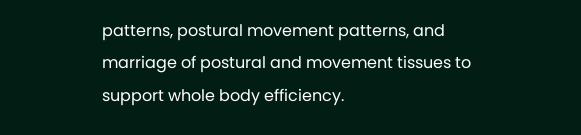patterns, postural movement patterns, and marriage of postural and movement tissues to support whole body efficiency.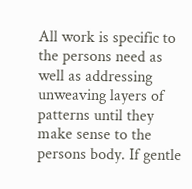All work is specific to the persons need as well as addressing unweaving layers of patterns until they make sense to the persons body. If gentle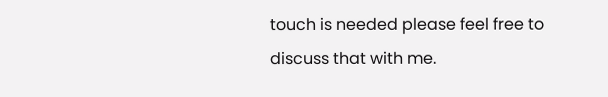touch is needed please feel free to discuss that with me.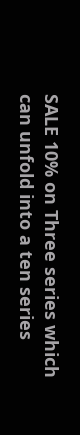SALE 10% on Three series which can unfold into a ten series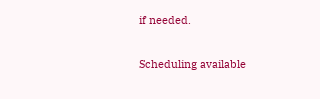if needed.

Scheduling available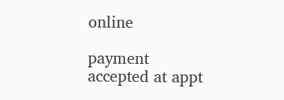online

payment accepted at appt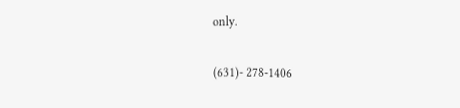only.

(631)- 278-1406